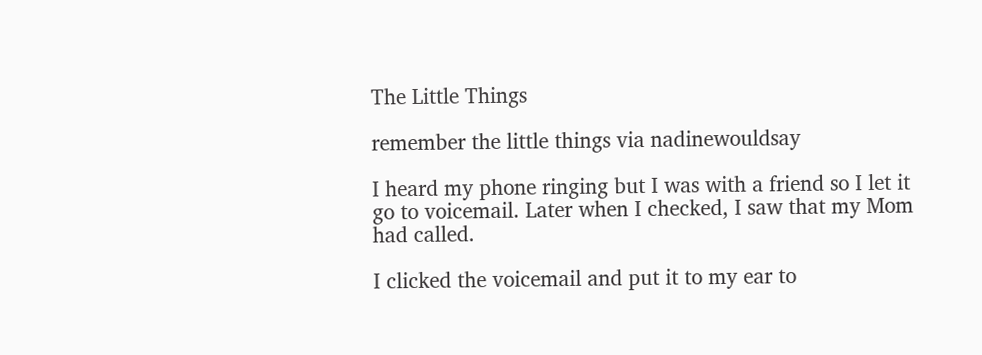The Little Things

remember the little things via nadinewouldsay

I heard my phone ringing but I was with a friend so I let it go to voicemail. Later when I checked, I saw that my Mom had called.

I clicked the voicemail and put it to my ear to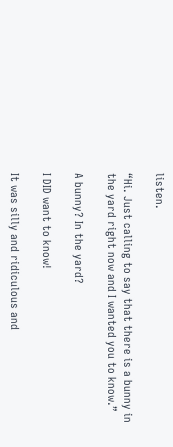listen.

“Hi. Just calling to say that there is a bunny in the yard right now and I wanted you to know.”

A bunny? In the yard?

I DID want to know!

It was silly and ridiculous and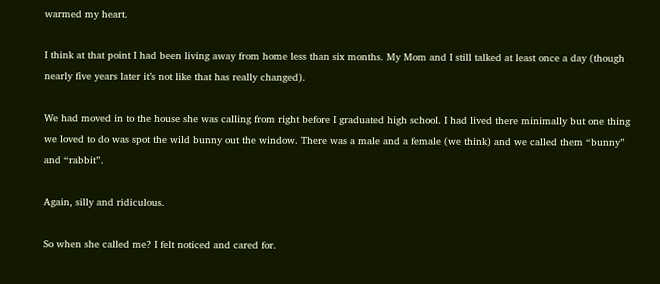warmed my heart.

I think at that point I had been living away from home less than six months. My Mom and I still talked at least once a day (though nearly five years later it’s not like that has really changed).

We had moved in to the house she was calling from right before I graduated high school. I had lived there minimally but one thing we loved to do was spot the wild bunny out the window. There was a male and a female (we think) and we called them “bunny” and “rabbit”.

Again, silly and ridiculous.

So when she called me? I felt noticed and cared for.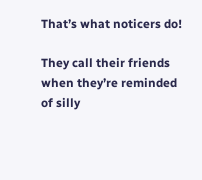That’s what noticers do!

They call their friends when they’re reminded of silly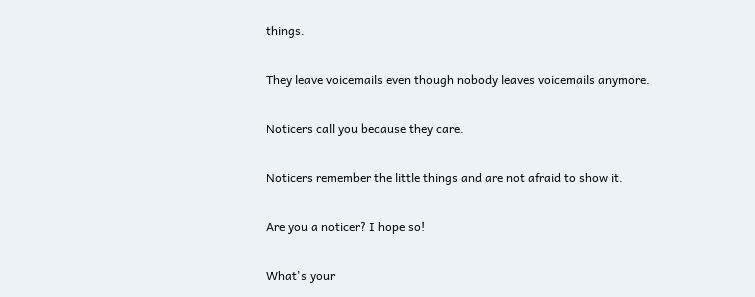things.

They leave voicemails even though nobody leaves voicemails anymore.

Noticers call you because they care.

Noticers remember the little things and are not afraid to show it.

Are you a noticer? I hope so!

What's your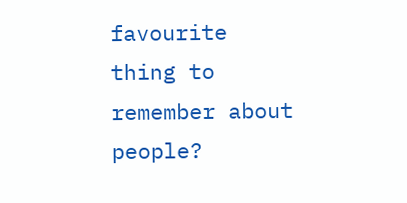favourite thing to remember about people?